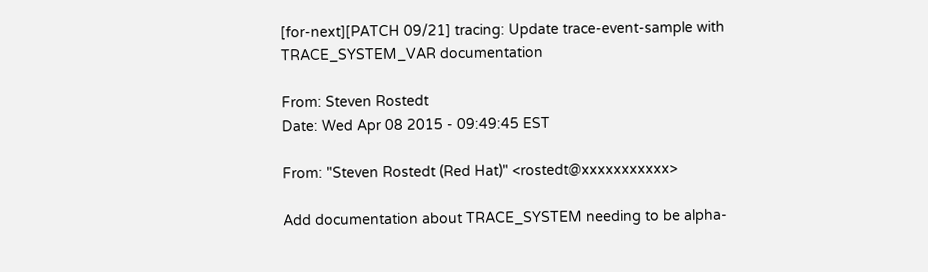[for-next][PATCH 09/21] tracing: Update trace-event-sample with TRACE_SYSTEM_VAR documentation

From: Steven Rostedt
Date: Wed Apr 08 2015 - 09:49:45 EST

From: "Steven Rostedt (Red Hat)" <rostedt@xxxxxxxxxxx>

Add documentation about TRACE_SYSTEM needing to be alpha-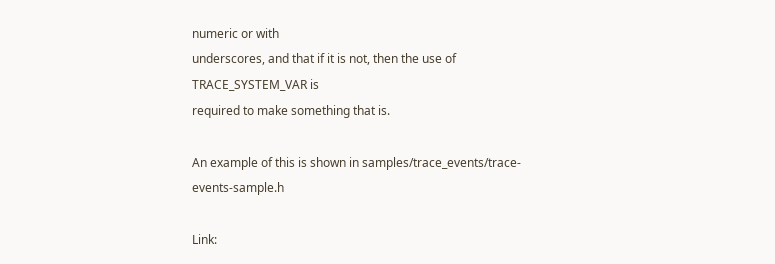numeric or with
underscores, and that if it is not, then the use of TRACE_SYSTEM_VAR is
required to make something that is.

An example of this is shown in samples/trace_events/trace-events-sample.h

Link: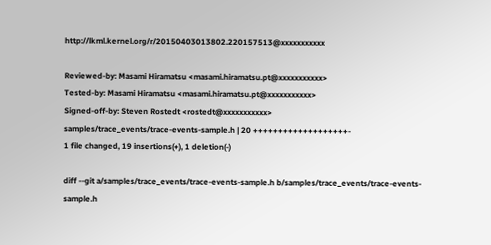http://lkml.kernel.org/r/20150403013802.220157513@xxxxxxxxxxx

Reviewed-by: Masami Hiramatsu <masami.hiramatsu.pt@xxxxxxxxxxx>
Tested-by: Masami Hiramatsu <masami.hiramatsu.pt@xxxxxxxxxxx>
Signed-off-by: Steven Rostedt <rostedt@xxxxxxxxxxx>
samples/trace_events/trace-events-sample.h | 20 +++++++++++++++++++-
1 file changed, 19 insertions(+), 1 deletion(-)

diff --git a/samples/trace_events/trace-events-sample.h b/samples/trace_events/trace-events-sample.h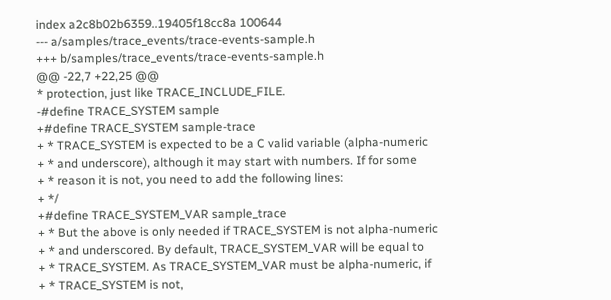index a2c8b02b6359..19405f18cc8a 100644
--- a/samples/trace_events/trace-events-sample.h
+++ b/samples/trace_events/trace-events-sample.h
@@ -22,7 +22,25 @@
* protection, just like TRACE_INCLUDE_FILE.
-#define TRACE_SYSTEM sample
+#define TRACE_SYSTEM sample-trace
+ * TRACE_SYSTEM is expected to be a C valid variable (alpha-numeric
+ * and underscore), although it may start with numbers. If for some
+ * reason it is not, you need to add the following lines:
+ */
+#define TRACE_SYSTEM_VAR sample_trace
+ * But the above is only needed if TRACE_SYSTEM is not alpha-numeric
+ * and underscored. By default, TRACE_SYSTEM_VAR will be equal to
+ * TRACE_SYSTEM. As TRACE_SYSTEM_VAR must be alpha-numeric, if
+ * TRACE_SYSTEM is not,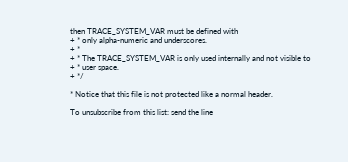then TRACE_SYSTEM_VAR must be defined with
+ * only alpha-numeric and underscores.
+ *
+ * The TRACE_SYSTEM_VAR is only used internally and not visible to
+ * user space.
+ */

* Notice that this file is not protected like a normal header.

To unsubscribe from this list: send the line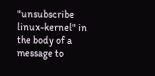"unsubscribe linux-kernel" in
the body of a message to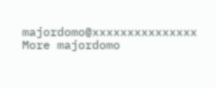majordomo@xxxxxxxxxxxxxxx
More majordomo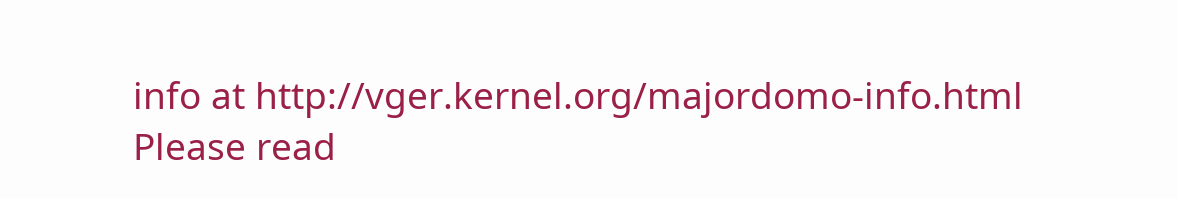info at http://vger.kernel.org/majordomo-info.html
Please read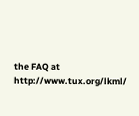the FAQ at http://www.tux.org/lkml/